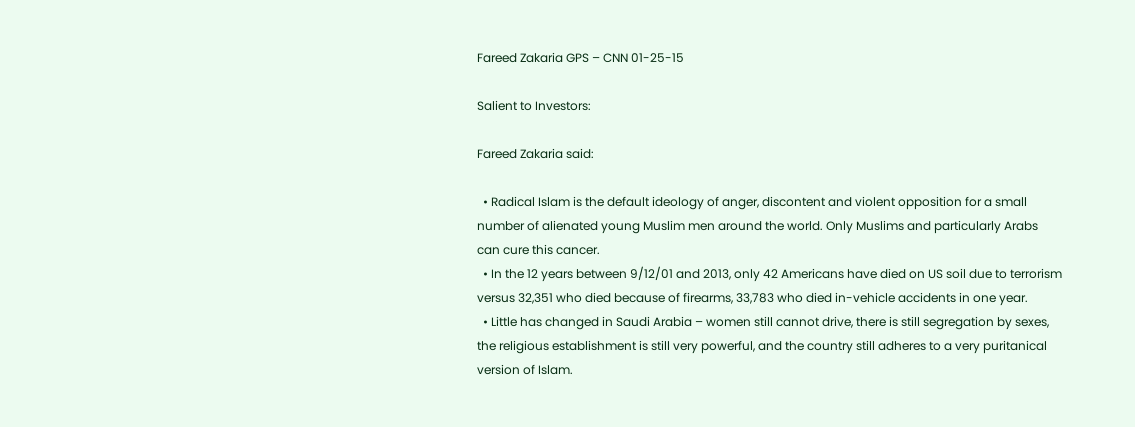Fareed Zakaria GPS – CNN 01-25-15

Salient to Investors:

Fareed Zakaria said:

  • Radical Islam is the default ideology of anger, discontent and violent opposition for a small number of alienated young Muslim men around the world. Only Muslims and particularly Arabs can cure this cancer.
  • In the 12 years between 9/12/01 and 2013, only 42 Americans have died on US soil due to terrorism versus 32,351 who died because of firearms, 33,783 who died in-vehicle accidents in one year.
  • Little has changed in Saudi Arabia – women still cannot drive, there is still segregation by sexes, the religious establishment is still very powerful, and the country still adheres to a very puritanical version of Islam.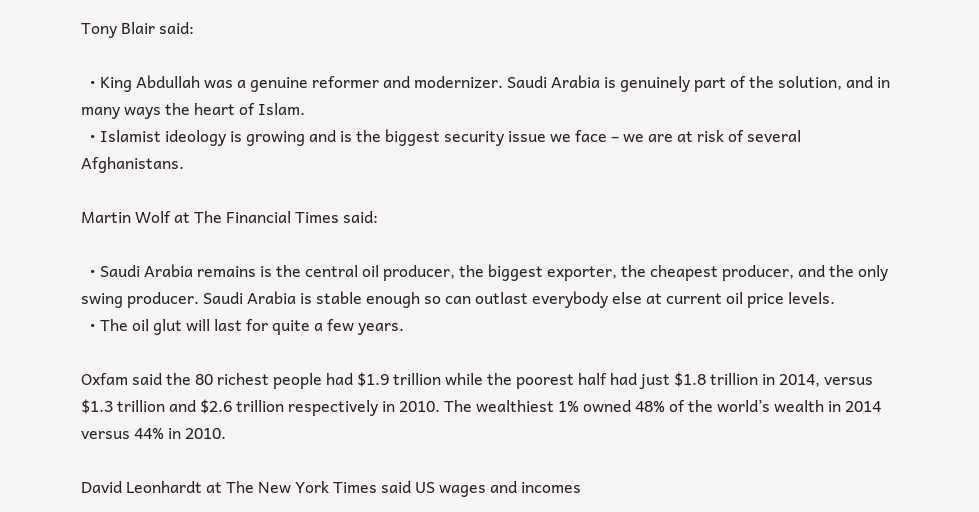Tony Blair said:

  • King Abdullah was a genuine reformer and modernizer. Saudi Arabia is genuinely part of the solution, and in many ways the heart of Islam.
  • Islamist ideology is growing and is the biggest security issue we face – we are at risk of several Afghanistans.

Martin Wolf at The Financial Times said:

  • Saudi Arabia remains is the central oil producer, the biggest exporter, the cheapest producer, and the only swing producer. Saudi Arabia is stable enough so can outlast everybody else at current oil price levels.
  • The oil glut will last for quite a few years.

Oxfam said the 80 richest people had $1.9 trillion while the poorest half had just $1.8 trillion in 2014, versus $1.3 trillion and $2.6 trillion respectively in 2010. The wealthiest 1% owned 48% of the world’s wealth in 2014 versus 44% in 2010.

David Leonhardt at The New York Times said US wages and incomes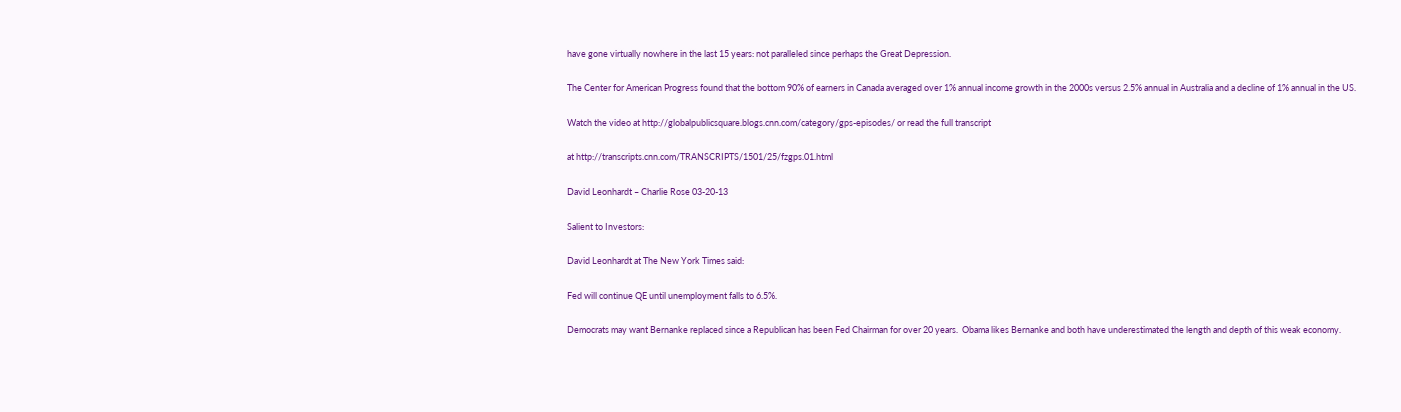have gone virtually nowhere in the last 15 years: not paralleled since perhaps the Great Depression.

The Center for American Progress found that the bottom 90% of earners in Canada averaged over 1% annual income growth in the 2000s versus 2.5% annual in Australia and a decline of 1% annual in the US.

Watch the video at http://globalpublicsquare.blogs.cnn.com/category/gps-episodes/ or read the full transcript

at http://transcripts.cnn.com/TRANSCRIPTS/1501/25/fzgps.01.html

David Leonhardt – Charlie Rose 03-20-13

Salient to Investors:

David Leonhardt at The New York Times said:

Fed will continue QE until unemployment falls to 6.5%.

Democrats may want Bernanke replaced since a Republican has been Fed Chairman for over 20 years.  Obama likes Bernanke and both have underestimated the length and depth of this weak economy.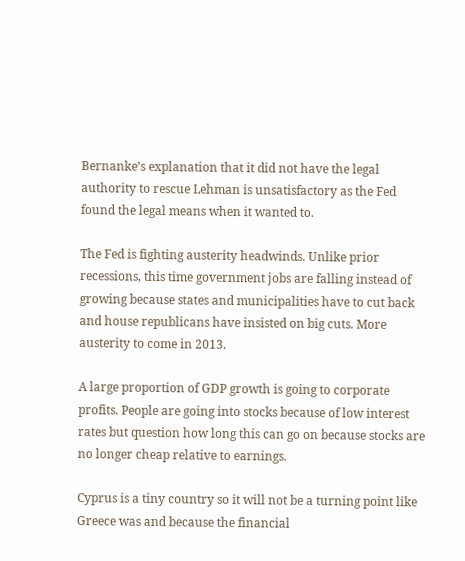Bernanke’s explanation that it did not have the legal authority to rescue Lehman is unsatisfactory as the Fed found the legal means when it wanted to.

The Fed is fighting austerity headwinds. Unlike prior recessions, this time government jobs are falling instead of growing because states and municipalities have to cut back and house republicans have insisted on big cuts. More austerity to come in 2013.

A large proportion of GDP growth is going to corporate profits. People are going into stocks because of low interest rates but question how long this can go on because stocks are no longer cheap relative to earnings.

Cyprus is a tiny country so it will not be a turning point like Greece was and because the financial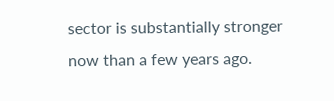sector is substantially stronger now than a few years ago.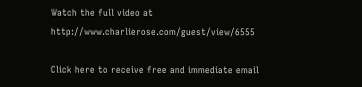Watch the full video at http://www.charlierose.com/guest/view/6555

Click here to receive free and immediate email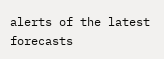alerts of the latest forecasts